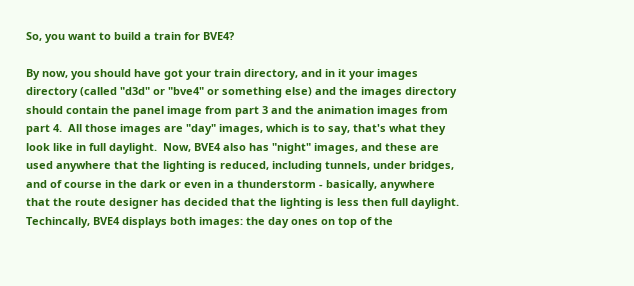So, you want to build a train for BVE4?

By now, you should have got your train directory, and in it your images directory (called "d3d" or "bve4" or something else) and the images directory should contain the panel image from part 3 and the animation images from part 4.  All those images are "day" images, which is to say, that's what they look like in full daylight.  Now, BVE4 also has "night" images, and these are used anywhere that the lighting is reduced, including tunnels, under bridges, and of course in the dark or even in a thunderstorm - basically, anywhere that the route designer has decided that the lighting is less then full daylight.  Techincally, BVE4 displays both images: the day ones on top of the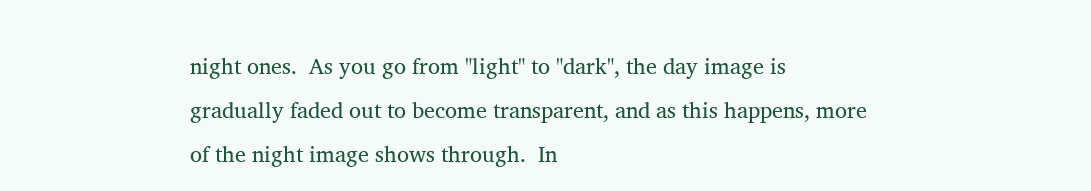night ones.  As you go from "light" to "dark", the day image is gradually faded out to become transparent, and as this happens, more of the night image shows through.  In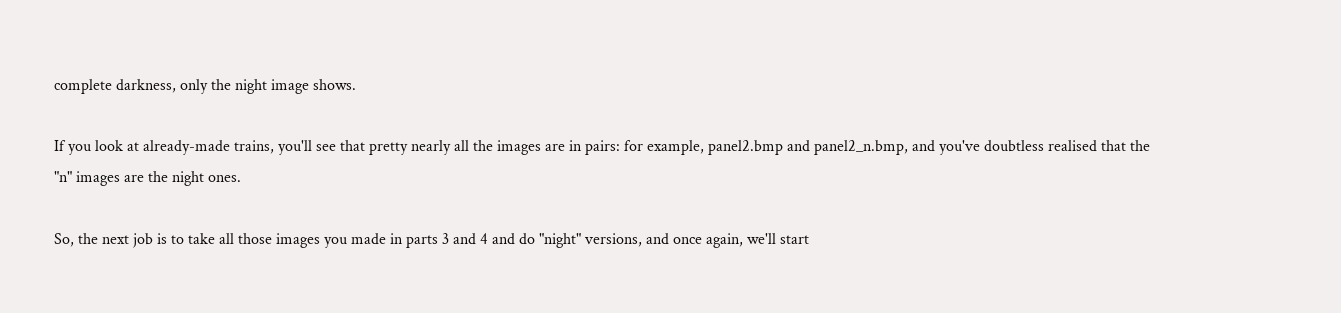complete darkness, only the night image shows.

If you look at already-made trains, you'll see that pretty nearly all the images are in pairs: for example, panel2.bmp and panel2_n.bmp, and you've doubtless realised that the "n" images are the night ones.

So, the next job is to take all those images you made in parts 3 and 4 and do "night" versions, and once again, we'll start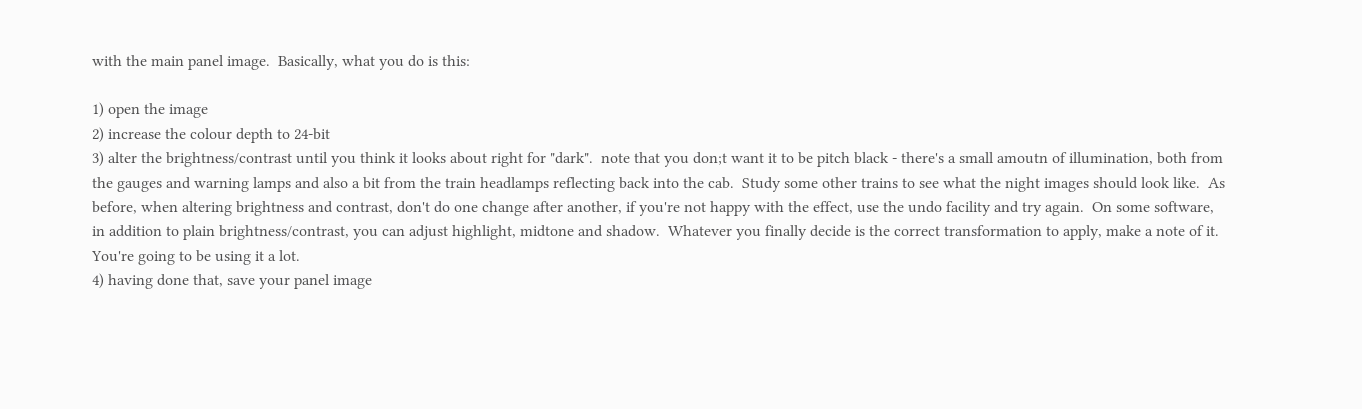with the main panel image.  Basically, what you do is this:

1) open the image
2) increase the colour depth to 24-bit
3) alter the brightness/contrast until you think it looks about right for "dark".  note that you don;t want it to be pitch black - there's a small amoutn of illumination, both from the gauges and warning lamps and also a bit from the train headlamps reflecting back into the cab.  Study some other trains to see what the night images should look like.  As before, when altering brightness and contrast, don't do one change after another, if you're not happy with the effect, use the undo facility and try again.  On some software, in addition to plain brightness/contrast, you can adjust highlight, midtone and shadow.  Whatever you finally decide is the correct transformation to apply, make a note of it.  You're going to be using it a lot.
4) having done that, save your panel image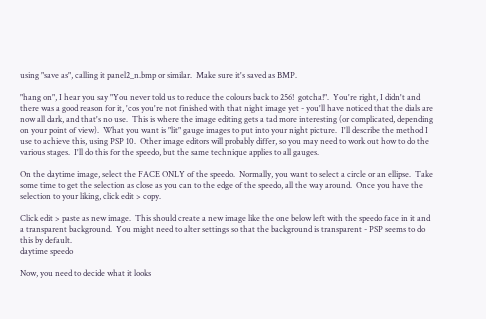using "save as", calling it panel2_n.bmp or similar.  Make sure it's saved as BMP.

"hang on", I hear you say "You never told us to reduce the colours back to 256!  gotcha!".  You're right, I didn't and there was a good reason for it, 'cos you're not finished with that night image yet - you'll have noticed that the dials are now all dark, and that's no use.  This is where the image editing gets a tad more interesting (or complicated, depending on your point of view).  What you want is "lit" gauge images to put into your night picture.  I'll describe the method I use to achieve this, using PSP 10.  Other image editors will probably differ, so you may need to work out how to do the various stages.  I'll do this for the speedo, but the same technique applies to all gauges.

On the daytime image, select the FACE ONLY of the speedo.  Normally, you want to select a circle or an ellipse.  Take some time to get the selection as close as you can to the edge of the speedo, all the way around.  Once you have the selection to your liking, click edit > copy.

Click edit > paste as new image.  This should create a new image like the one below left with the speedo face in it and a transparent background.  You might need to alter settings so that the background is transparent - PSP seems to do this by default.
daytime speedo

Now, you need to decide what it looks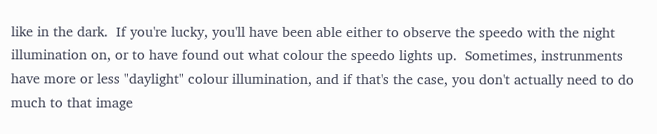like in the dark.  If you're lucky, you'll have been able either to observe the speedo with the night illumination on, or to have found out what colour the speedo lights up.  Sometimes, instrunments have more or less "daylight" colour illumination, and if that's the case, you don't actually need to do much to that image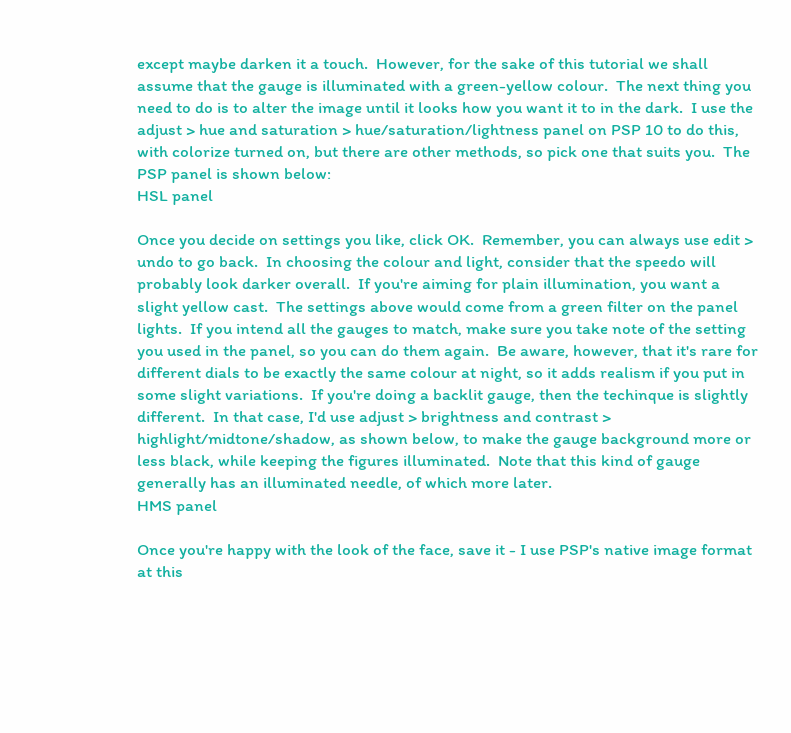except maybe darken it a touch.  However, for the sake of this tutorial we shall assume that the gauge is illuminated with a green-yellow colour.  The next thing you need to do is to alter the image until it looks how you want it to in the dark.  I use the adjust > hue and saturation > hue/saturation/lightness panel on PSP 10 to do this, with colorize turned on, but there are other methods, so pick one that suits you.  The PSP panel is shown below:
HSL panel

Once you decide on settings you like, click OK.  Remember, you can always use edit > undo to go back.  In choosing the colour and light, consider that the speedo will probably look darker overall.  If you're aiming for plain illumination, you want a slight yellow cast.  The settings above would come from a green filter on the panel lights.  If you intend all the gauges to match, make sure you take note of the setting you used in the panel, so you can do them again.  Be aware, however, that it's rare for different dials to be exactly the same colour at night, so it adds realism if you put in some slight variations.  If you're doing a backlit gauge, then the techinque is slightly different.  In that case, I'd use adjust > brightness and contrast > highlight/midtone/shadow, as shown below, to make the gauge background more or less black, while keeping the figures illuminated.  Note that this kind of gauge generally has an illuminated needle, of which more later.
HMS panel

Once you're happy with the look of the face, save it - I use PSP's native image format at this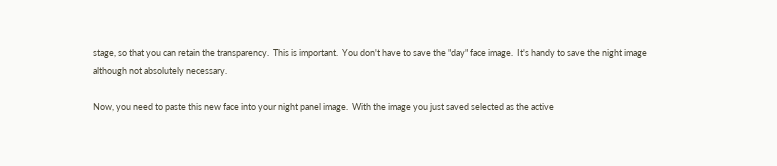stage, so that you can retain the transparency.  This is important.  You don't have to save the "day" face image.  It's handy to save the night image although not absolutely necessary.

Now, you need to paste this new face into your night panel image.  With the image you just saved selected as the active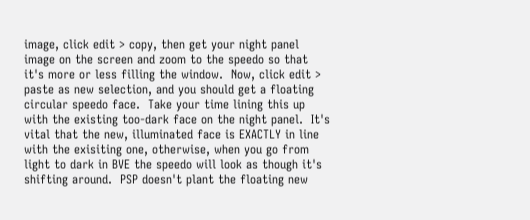image, click edit > copy, then get your night panel image on the screen and zoom to the speedo so that it's more or less filling the window.  Now, click edit > paste as new selection, and you should get a floating circular speedo face.  Take your time lining this up with the existing too-dark face on the night panel.  It's vital that the new, illuminated face is EXACTLY in line with the exisiting one, otherwise, when you go from light to dark in BVE the speedo will look as though it's shifting around.  PSP doesn't plant the floating new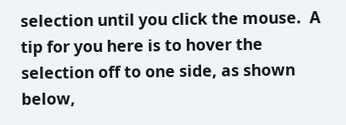selection until you click the mouse.  A tip for you here is to hover the selection off to one side, as shown below,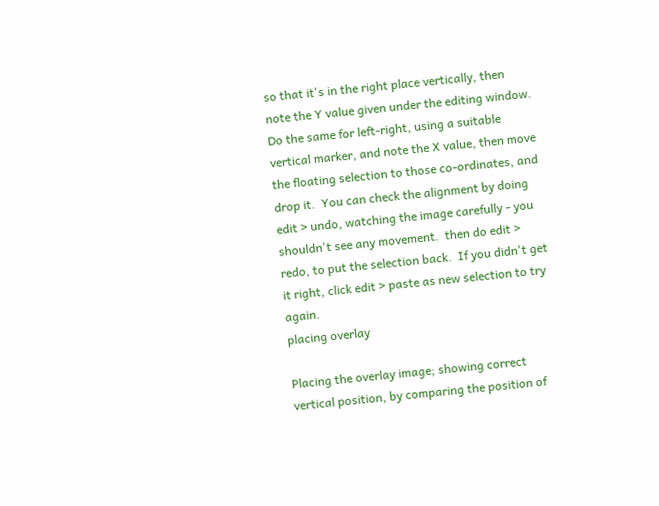so that it's in the right place vertically, then note the Y value given under the editing window.  Do the same for left-right, using a suitable vertical marker, and note the X value, then move the floating selection to those co-ordinates, and drop it.  You can check the alignment by doing edit > undo, watching the image carefully - you shouldn't see any movement.  then do edit > redo, to put the selection back.  If you didn't get it right, click edit > paste as new selection to try again.
placing overlay

Placing the overlay image; showing correct vertical position, by comparing the position of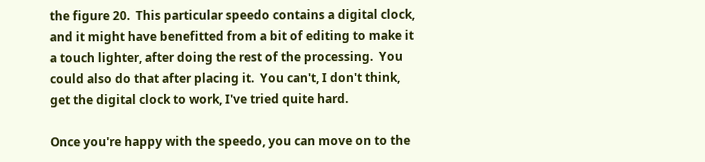the figure 20.  This particular speedo contains a digital clock, and it might have benefitted from a bit of editing to make it a touch lighter, after doing the rest of the processing.  You could also do that after placing it.  You can't, I don't think, get the digital clock to work, I've tried quite hard.

Once you're happy with the speedo, you can move on to the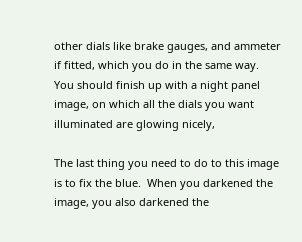other dials like brake gauges, and ammeter if fitted, which you do in the same way.  You should finish up with a night panel image, on which all the dials you want illuminated are glowing nicely,

The last thing you need to do to this image is to fix the blue.  When you darkened the image, you also darkened the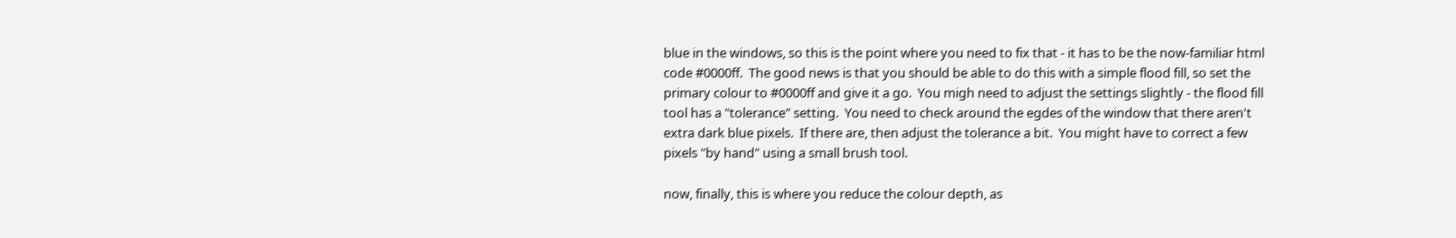blue in the windows, so this is the point where you need to fix that - it has to be the now-familiar html code #0000ff.  The good news is that you should be able to do this with a simple flood fill, so set the primary colour to #0000ff and give it a go.  You migh need to adjust the settings slightly - the flood fill tool has a "tolerance" setting.  You need to check around the egdes of the window that there aren't extra dark blue pixels.  If there are, then adjust the tolerance a bit.  You might have to correct a few pixels "by hand" using a small brush tool.

now, finally, this is where you reduce the colour depth, as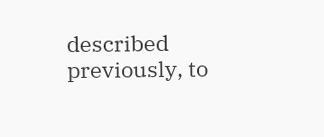described previously, to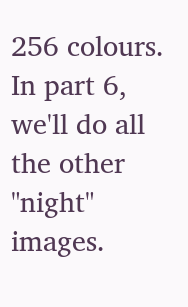256 colours.  In part 6, we'll do all the other "night" images.